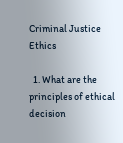Criminal Justice Ethics

  1. What are the principles of ethical decision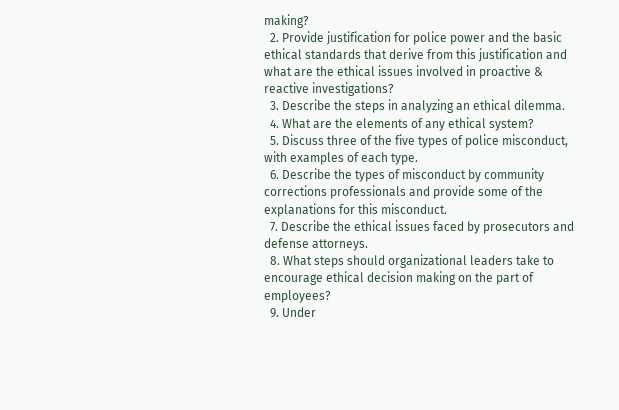making?
  2. Provide justification for police power and the basic ethical standards that derive from this justification and what are the ethical issues involved in proactive & reactive investigations?
  3. Describe the steps in analyzing an ethical dilemma.
  4. What are the elements of any ethical system?
  5. Discuss three of the five types of police misconduct, with examples of each type.
  6. Describe the types of misconduct by community corrections professionals and provide some of the explanations for this misconduct.
  7. Describe the ethical issues faced by prosecutors and defense attorneys.
  8. What steps should organizational leaders take to encourage ethical decision making on the part of employees?
  9. Under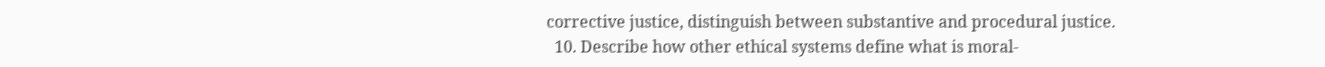corrective justice, distinguish between substantive and procedural justice.
  10. Describe how other ethical systems define what is moral-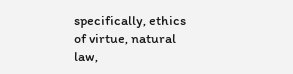specifically, ethics of virtue, natural law,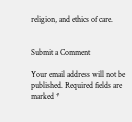religion, and ethics of care.


Submit a Comment

Your email address will not be published. Required fields are marked *